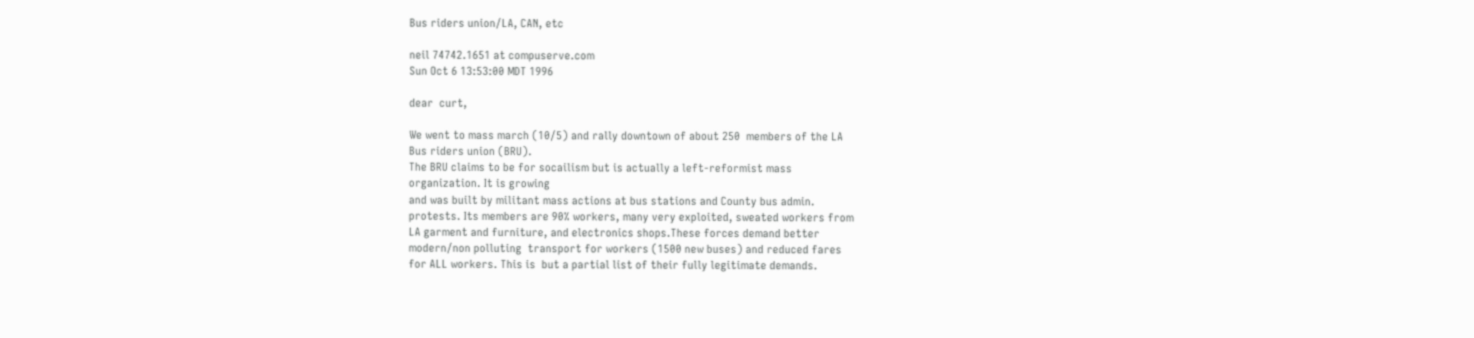Bus riders union/LA, CAN, etc

neil 74742.1651 at compuserve.com
Sun Oct 6 13:53:00 MDT 1996

dear  curt,

We went to mass march (10/5) and rally downtown of about 250  members of the LA
Bus riders union (BRU).
The BRU claims to be for socailism but is actually a left-reformist mass
organization. It is growing
and was built by militant mass actions at bus stations and County bus admin.
protests. Its members are 90% workers, many very exploited, sweated workers from
LA garment and furniture, and electronics shops.These forces demand better
modern/non polluting  transport for workers (1500 new buses) and reduced fares
for ALL workers. This is  but a partial list of their fully legitimate demands.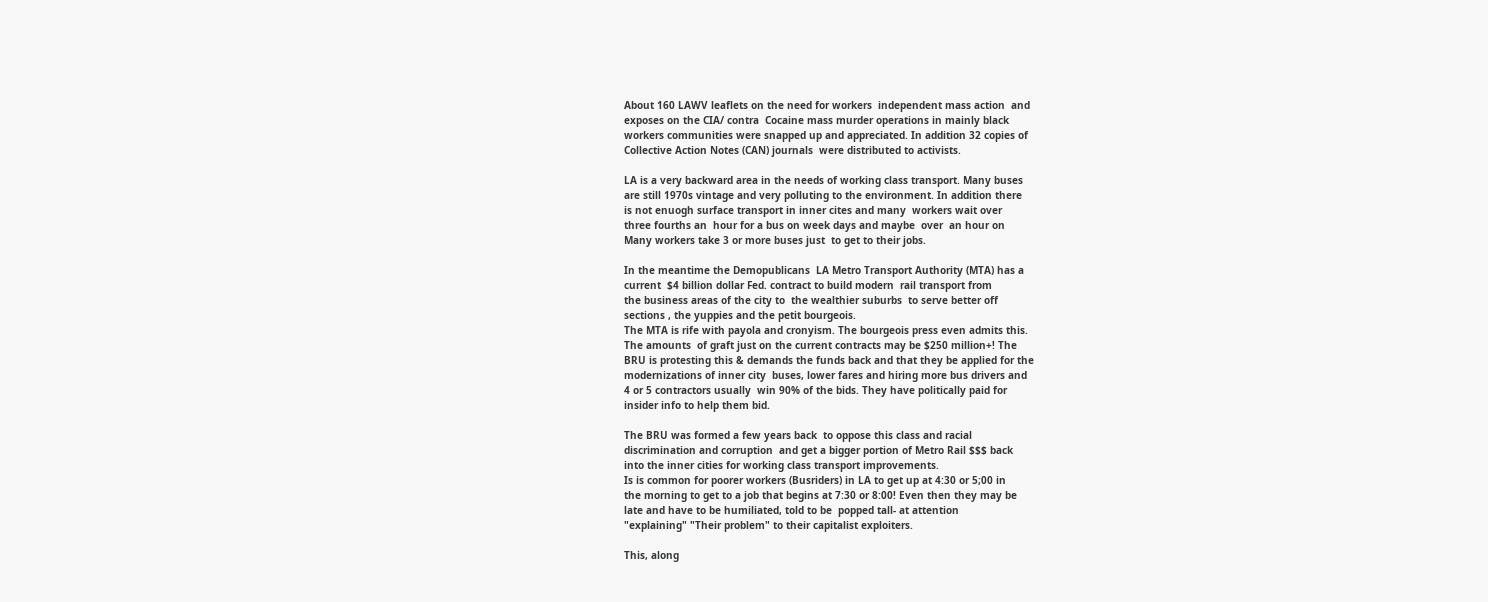About 160 LAWV leaflets on the need for workers  independent mass action  and
exposes on the CIA/ contra  Cocaine mass murder operations in mainly black
workers communities were snapped up and appreciated. In addition 32 copies of
Collective Action Notes (CAN) journals  were distributed to activists.

LA is a very backward area in the needs of working class transport. Many buses
are still 1970s vintage and very polluting to the environment. In addition there
is not enuogh surface transport in inner cites and many  workers wait over
three fourths an  hour for a bus on week days and maybe  over  an hour on
Many workers take 3 or more buses just  to get to their jobs.

In the meantime the Demopublicans  LA Metro Transport Authority (MTA) has a
current  $4 billion dollar Fed. contract to build modern  rail transport from
the business areas of the city to  the wealthier suburbs  to serve better off
sections , the yuppies and the petit bourgeois.
The MTA is rife with payola and cronyism. The bourgeois press even admits this.
The amounts  of graft just on the current contracts may be $250 million+! The
BRU is protesting this & demands the funds back and that they be applied for the
modernizations of inner city  buses, lower fares and hiring more bus drivers and
4 or 5 contractors usually  win 90% of the bids. They have politically paid for
insider info to help them bid.

The BRU was formed a few years back  to oppose this class and racial
discrimination and corruption  and get a bigger portion of Metro Rail $$$ back
into the inner cities for working class transport improvements.
Is is common for poorer workers (Busriders) in LA to get up at 4:30 or 5;00 in
the morning to get to a job that begins at 7:30 or 8:00! Even then they may be
late and have to be humiliated, told to be  popped tall- at attention
"explaining" "Their problem" to their capitalist exploiters.

This, along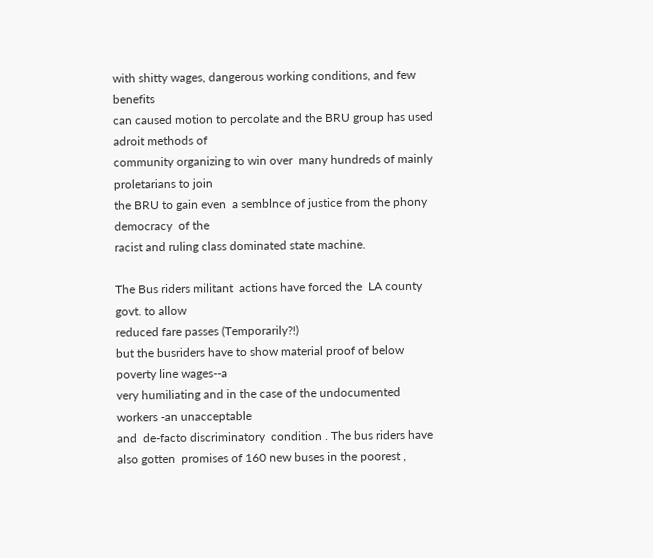with shitty wages, dangerous working conditions, and few benefits
can caused motion to percolate and the BRU group has used  adroit methods of
community organizing to win over  many hundreds of mainly proletarians to join
the BRU to gain even  a semblnce of justice from the phony democracy  of the
racist and ruling class dominated state machine.

The Bus riders militant  actions have forced the  LA county govt. to allow
reduced fare passes (Temporarily?!)
but the busriders have to show material proof of below poverty line wages--a
very humiliating and in the case of the undocumented workers -an unacceptable
and  de-facto discriminatory  condition . The bus riders have
also gotten  promises of 160 new buses in the poorest ,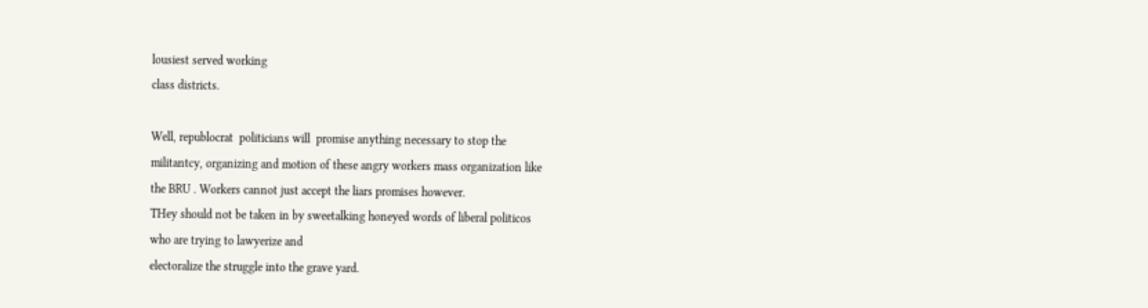lousiest served working
class districts.

Well, republocrat  politicians will  promise anything necessary to stop the
militantcy, organizing and motion of these angry workers mass organization like
the BRU . Workers cannot just accept the liars promises however.
THey should not be taken in by sweetalking honeyed words of liberal politicos
who are trying to lawyerize and
electoralize the struggle into the grave yard.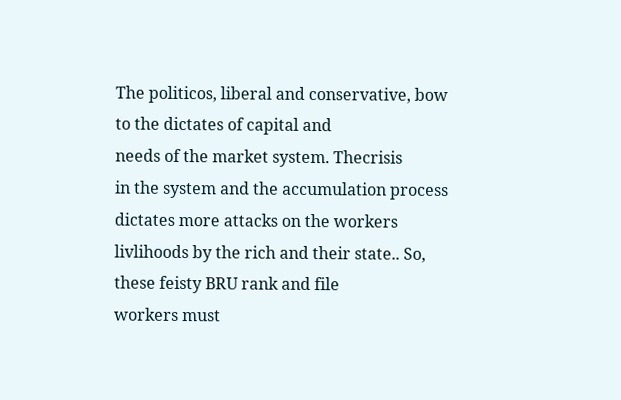The politicos, liberal and conservative, bow to the dictates of capital and
needs of the market system. Thecrisis
in the system and the accumulation process dictates more attacks on the workers
livlihoods by the rich and their state.. So, these feisty BRU rank and file
workers must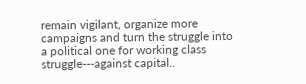remain vigilant, organize more campaigns and turn the struggle into
a political one for working class struggle---against capital..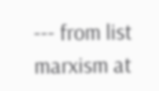--- from list marxism at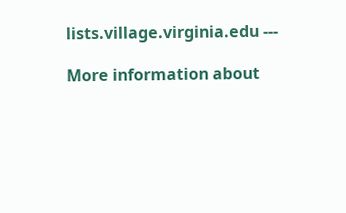lists.village.virginia.edu ---

More information about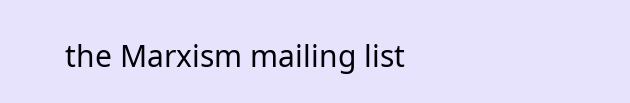the Marxism mailing list